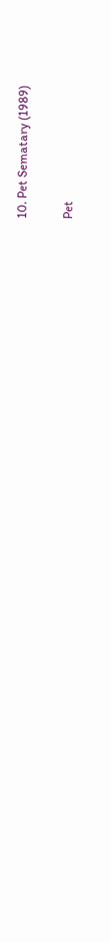10. Pet Sematary (1989)

Pet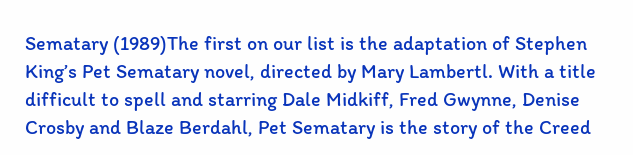Sematary (1989)The first on our list is the adaptation of Stephen King’s Pet Sematary novel, directed by Mary Lambertl. With a title difficult to spell and starring Dale Midkiff, Fred Gwynne, Denise Crosby and Blaze Berdahl, Pet Sematary is the story of the Creed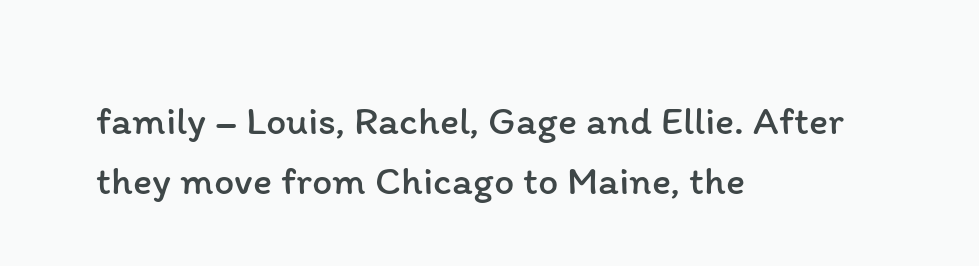family – Louis, Rachel, Gage and Ellie. After they move from Chicago to Maine, the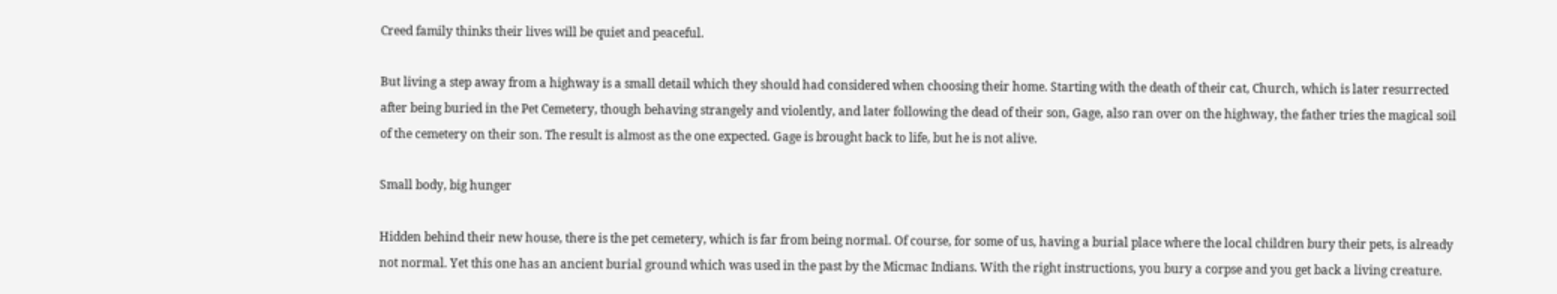Creed family thinks their lives will be quiet and peaceful.

But living a step away from a highway is a small detail which they should had considered when choosing their home. Starting with the death of their cat, Church, which is later resurrected after being buried in the Pet Cemetery, though behaving strangely and violently, and later following the dead of their son, Gage, also ran over on the highway, the father tries the magical soil of the cemetery on their son. The result is almost as the one expected. Gage is brought back to life, but he is not alive.

Small body, big hunger

Hidden behind their new house, there is the pet cemetery, which is far from being normal. Of course, for some of us, having a burial place where the local children bury their pets, is already not normal. Yet this one has an ancient burial ground which was used in the past by the Micmac Indians. With the right instructions, you bury a corpse and you get back a living creature.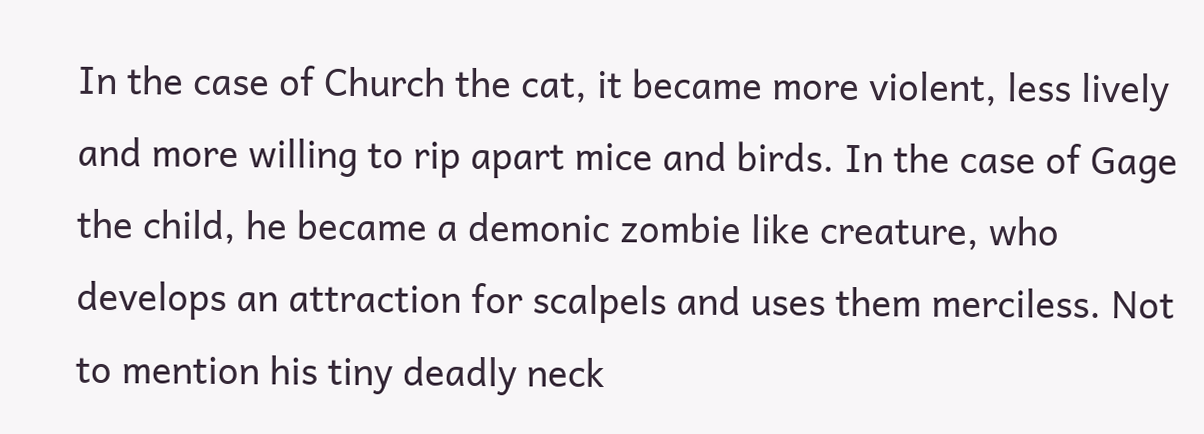In the case of Church the cat, it became more violent, less lively and more willing to rip apart mice and birds. In the case of Gage the child, he became a demonic zombie like creature, who develops an attraction for scalpels and uses them merciless. Not to mention his tiny deadly neck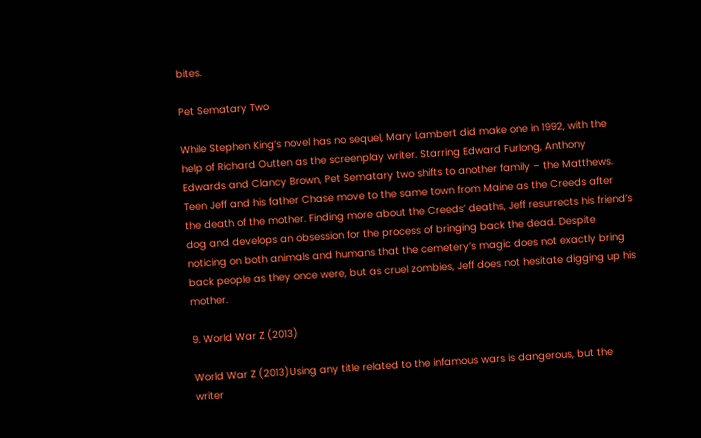bites.

Pet Sematary Two

While Stephen King’s novel has no sequel, Mary Lambert did make one in 1992, with the help of Richard Outten as the screenplay writer. Starring Edward Furlong, Anthony Edwards and Clancy Brown, Pet Sematary two shifts to another family – the Matthews. Teen Jeff and his father Chase move to the same town from Maine as the Creeds after the death of the mother. Finding more about the Creeds’ deaths, Jeff resurrects his friend’s dog and develops an obsession for the process of bringing back the dead. Despite noticing on both animals and humans that the cemetery’s magic does not exactly bring back people as they once were, but as cruel zombies, Jeff does not hesitate digging up his mother.

9. World War Z (2013)

World War Z (2013)Using any title related to the infamous wars is dangerous, but the writer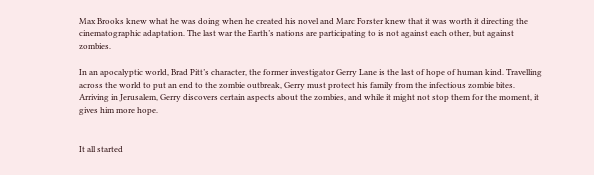Max Brooks knew what he was doing when he created his novel and Marc Forster knew that it was worth it directing the cinematographic adaptation. The last war the Earth’s nations are participating to is not against each other, but against zombies.

In an apocalyptic world, Brad Pitt’s character, the former investigator Gerry Lane is the last of hope of human kind. Travelling across the world to put an end to the zombie outbreak, Gerry must protect his family from the infectious zombie bites. Arriving in Jerusalem, Gerry discovers certain aspects about the zombies, and while it might not stop them for the moment, it gives him more hope.


It all started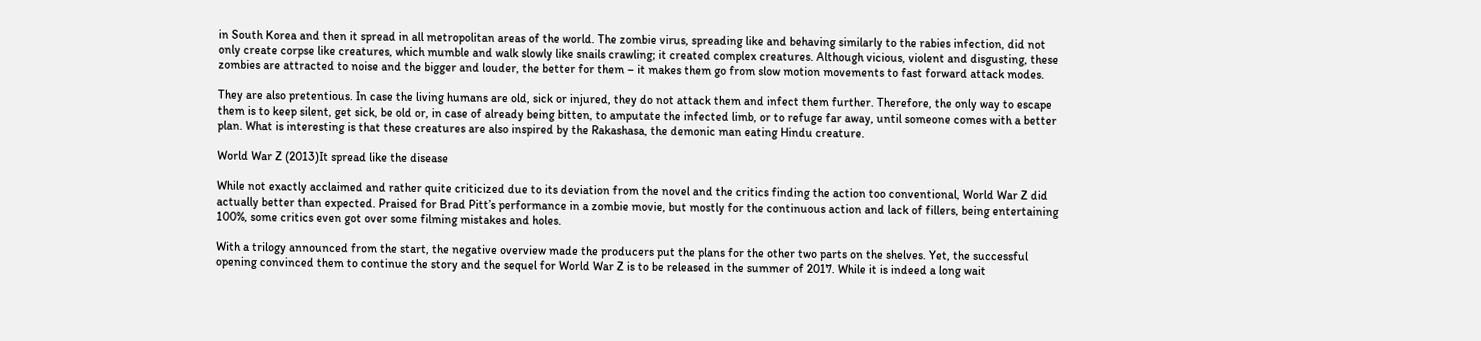in South Korea and then it spread in all metropolitan areas of the world. The zombie virus, spreading like and behaving similarly to the rabies infection, did not only create corpse like creatures, which mumble and walk slowly like snails crawling; it created complex creatures. Although vicious, violent and disgusting, these zombies are attracted to noise and the bigger and louder, the better for them – it makes them go from slow motion movements to fast forward attack modes.

They are also pretentious. In case the living humans are old, sick or injured, they do not attack them and infect them further. Therefore, the only way to escape them is to keep silent, get sick, be old or, in case of already being bitten, to amputate the infected limb, or to refuge far away, until someone comes with a better plan. What is interesting is that these creatures are also inspired by the Rakashasa, the demonic man eating Hindu creature.

World War Z (2013)It spread like the disease

While not exactly acclaimed and rather quite criticized due to its deviation from the novel and the critics finding the action too conventional, World War Z did actually better than expected. Praised for Brad Pitt’s performance in a zombie movie, but mostly for the continuous action and lack of fillers, being entertaining 100%, some critics even got over some filming mistakes and holes.

With a trilogy announced from the start, the negative overview made the producers put the plans for the other two parts on the shelves. Yet, the successful opening convinced them to continue the story and the sequel for World War Z is to be released in the summer of 2017. While it is indeed a long wait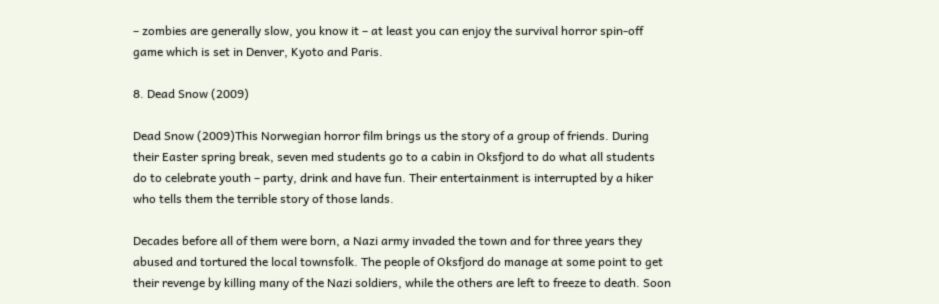– zombies are generally slow, you know it – at least you can enjoy the survival horror spin-off game which is set in Denver, Kyoto and Paris.

8. Dead Snow (2009)

Dead Snow (2009)This Norwegian horror film brings us the story of a group of friends. During their Easter spring break, seven med students go to a cabin in Oksfjord to do what all students do to celebrate youth – party, drink and have fun. Their entertainment is interrupted by a hiker who tells them the terrible story of those lands.

Decades before all of them were born, a Nazi army invaded the town and for three years they abused and tortured the local townsfolk. The people of Oksfjord do manage at some point to get their revenge by killing many of the Nazi soldiers, while the others are left to freeze to death. Soon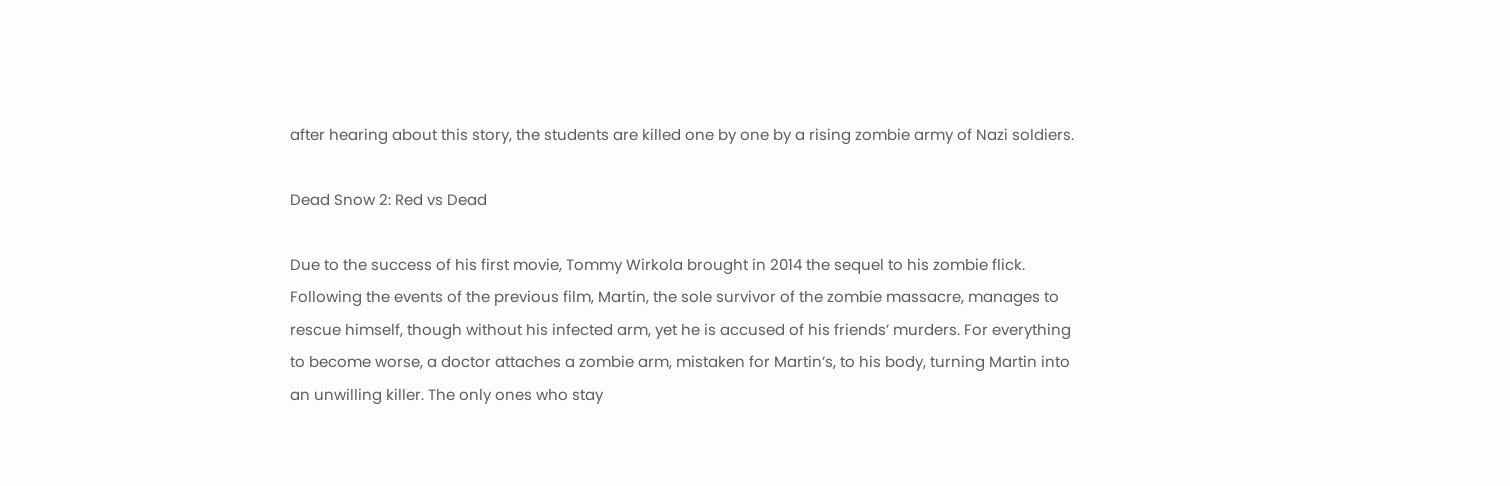after hearing about this story, the students are killed one by one by a rising zombie army of Nazi soldiers.

Dead Snow 2: Red vs Dead

Due to the success of his first movie, Tommy Wirkola brought in 2014 the sequel to his zombie flick. Following the events of the previous film, Martin, the sole survivor of the zombie massacre, manages to rescue himself, though without his infected arm, yet he is accused of his friends’ murders. For everything to become worse, a doctor attaches a zombie arm, mistaken for Martin’s, to his body, turning Martin into an unwilling killer. The only ones who stay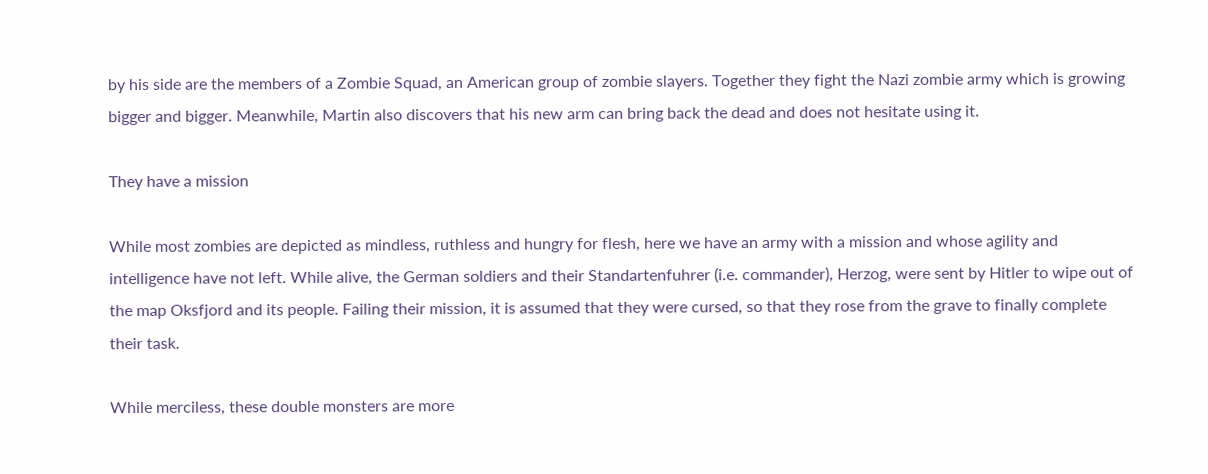by his side are the members of a Zombie Squad, an American group of zombie slayers. Together they fight the Nazi zombie army which is growing bigger and bigger. Meanwhile, Martin also discovers that his new arm can bring back the dead and does not hesitate using it.

They have a mission

While most zombies are depicted as mindless, ruthless and hungry for flesh, here we have an army with a mission and whose agility and intelligence have not left. While alive, the German soldiers and their Standartenfuhrer (i.e. commander), Herzog, were sent by Hitler to wipe out of the map Oksfjord and its people. Failing their mission, it is assumed that they were cursed, so that they rose from the grave to finally complete their task.

While merciless, these double monsters are more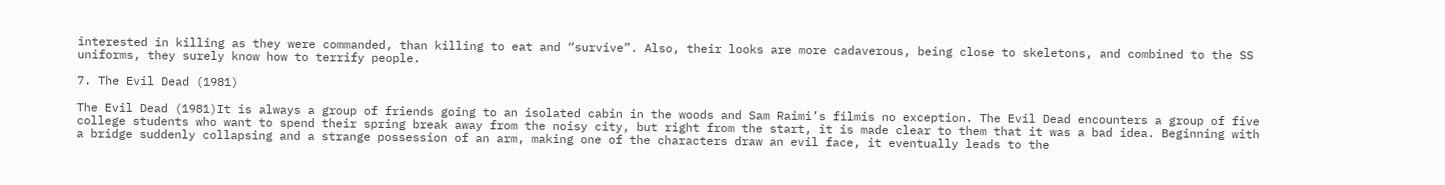interested in killing as they were commanded, than killing to eat and “survive”. Also, their looks are more cadaverous, being close to skeletons, and combined to the SS uniforms, they surely know how to terrify people.

7. The Evil Dead (1981)

The Evil Dead (1981)It is always a group of friends going to an isolated cabin in the woods and Sam Raimi’s filmis no exception. The Evil Dead encounters a group of five college students who want to spend their spring break away from the noisy city, but right from the start, it is made clear to them that it was a bad idea. Beginning with a bridge suddenly collapsing and a strange possession of an arm, making one of the characters draw an evil face, it eventually leads to the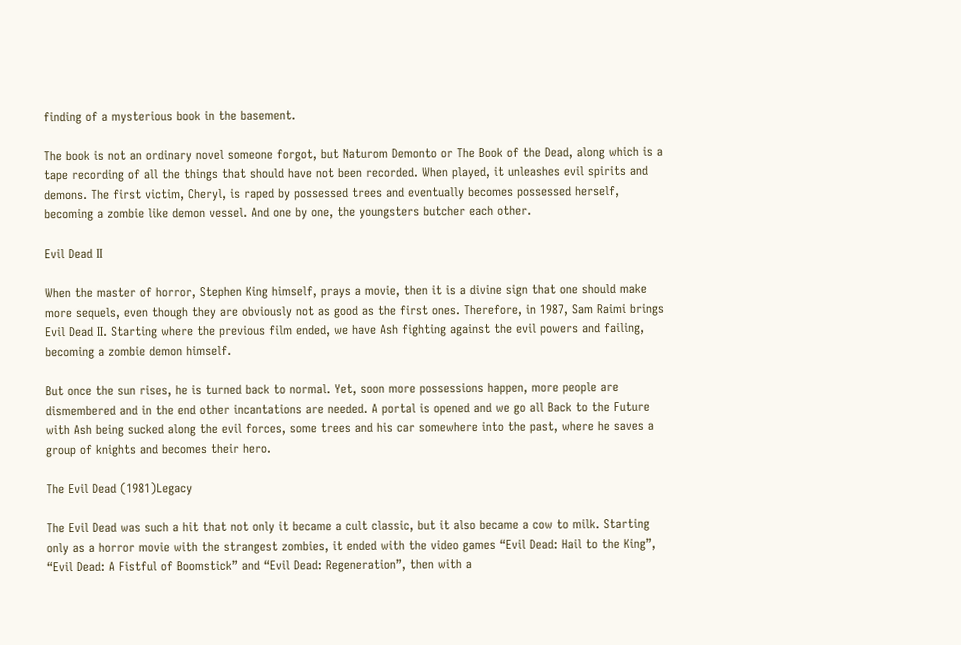finding of a mysterious book in the basement.

The book is not an ordinary novel someone forgot, but Naturom Demonto or The Book of the Dead, along which is a tape recording of all the things that should have not been recorded. When played, it unleashes evil spirits and demons. The first victim, Cheryl, is raped by possessed trees and eventually becomes possessed herself, becoming a zombie like demon vessel. And one by one, the youngsters butcher each other.

Evil Dead II

When the master of horror, Stephen King himself, prays a movie, then it is a divine sign that one should make more sequels, even though they are obviously not as good as the first ones. Therefore, in 1987, Sam Raimi brings Evil Dead II. Starting where the previous film ended, we have Ash fighting against the evil powers and failing, becoming a zombie demon himself.

But once the sun rises, he is turned back to normal. Yet, soon more possessions happen, more people are dismembered and in the end other incantations are needed. A portal is opened and we go all Back to the Future with Ash being sucked along the evil forces, some trees and his car somewhere into the past, where he saves a group of knights and becomes their hero.

The Evil Dead (1981)Legacy

The Evil Dead was such a hit that not only it became a cult classic, but it also became a cow to milk. Starting only as a horror movie with the strangest zombies, it ended with the video games “Evil Dead: Hail to the King”, “Evil Dead: A Fistful of Boomstick” and “Evil Dead: Regeneration”, then with a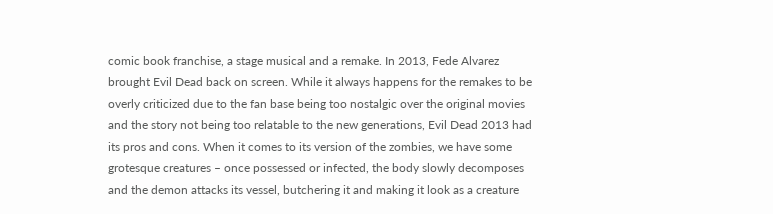comic book franchise, a stage musical and a remake. In 2013, Fede Alvarez brought Evil Dead back on screen. While it always happens for the remakes to be overly criticized due to the fan base being too nostalgic over the original movies and the story not being too relatable to the new generations, Evil Dead 2013 had its pros and cons. When it comes to its version of the zombies, we have some grotesque creatures – once possessed or infected, the body slowly decomposes and the demon attacks its vessel, butchering it and making it look as a creature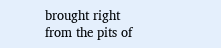brought right from the pits of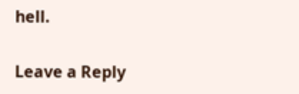hell.

Leave a Reply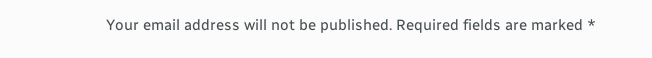Your email address will not be published. Required fields are marked *